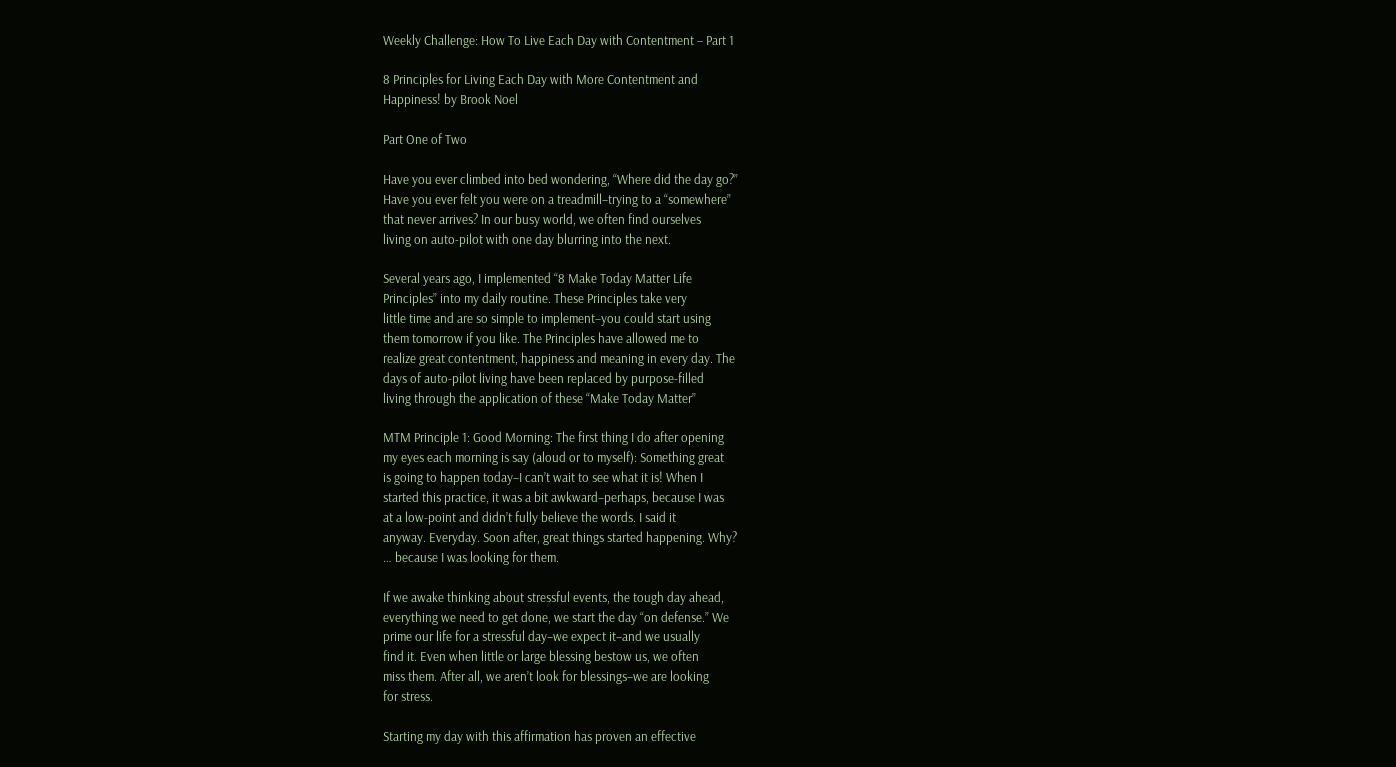Weekly Challenge: How To Live Each Day with Contentment – Part 1

8 Principles for Living Each Day with More Contentment and
Happiness! by Brook Noel

Part One of Two

Have you ever climbed into bed wondering, “Where did the day go?”
Have you ever felt you were on a treadmill–trying to a “somewhere”
that never arrives? In our busy world, we often find ourselves
living on auto-pilot with one day blurring into the next.

Several years ago, I implemented “8 Make Today Matter Life
Principles” into my daily routine. These Principles take very
little time and are so simple to implement–you could start using
them tomorrow if you like. The Principles have allowed me to
realize great contentment, happiness and meaning in every day. The
days of auto-pilot living have been replaced by purpose-filled
living through the application of these “Make Today Matter”

MTM Principle 1: Good Morning: The first thing I do after opening
my eyes each morning is say (aloud or to myself): Something great
is going to happen today–I can’t wait to see what it is! When I
started this practice, it was a bit awkward–perhaps, because I was
at a low-point and didn’t fully believe the words. I said it
anyway. Everyday. Soon after, great things started happening. Why?
… because I was looking for them.

If we awake thinking about stressful events, the tough day ahead,
everything we need to get done, we start the day “on defense.” We
prime our life for a stressful day–we expect it–and we usually
find it. Even when little or large blessing bestow us, we often
miss them. After all, we aren’t look for blessings–we are looking
for stress.

Starting my day with this affirmation has proven an effective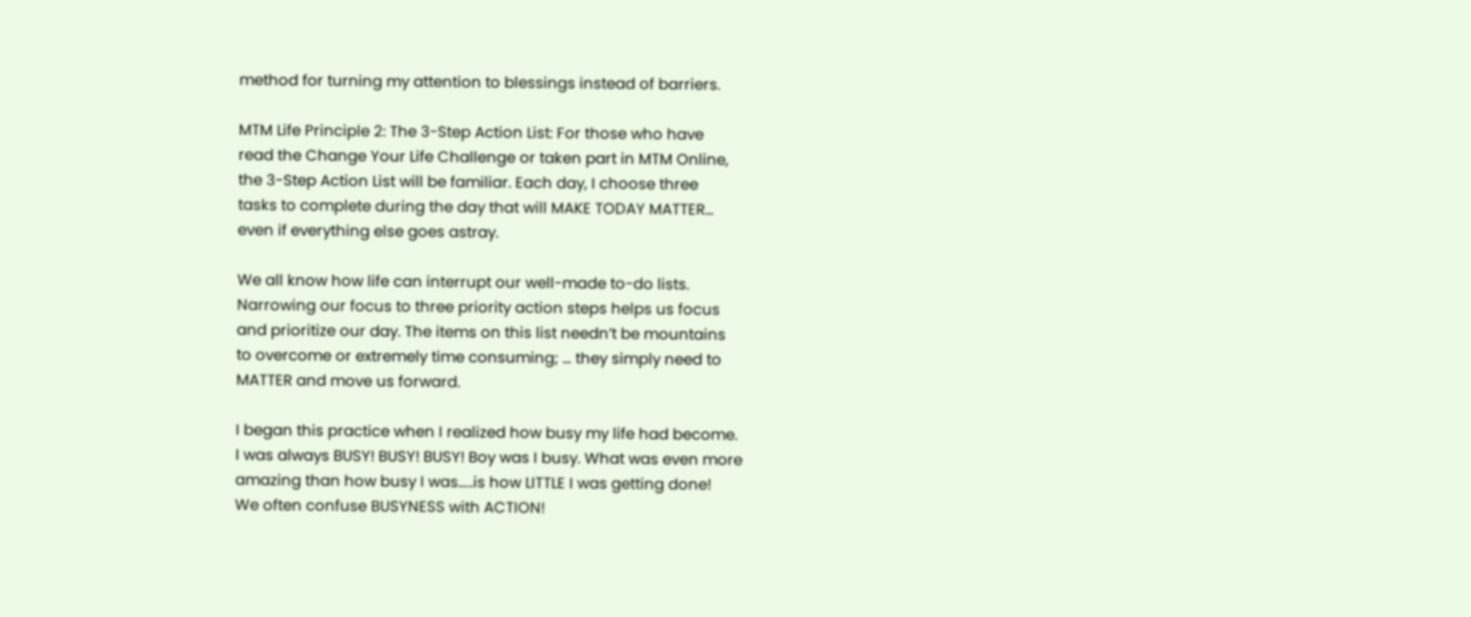method for turning my attention to blessings instead of barriers.

MTM Life Principle 2: The 3-Step Action List: For those who have
read the Change Your Life Challenge or taken part in MTM Online,
the 3-Step Action List will be familiar. Each day, I choose three
tasks to complete during the day that will MAKE TODAY MATTER…
even if everything else goes astray.

We all know how life can interrupt our well-made to-do lists.
Narrowing our focus to three priority action steps helps us focus
and prioritize our day. The items on this list needn’t be mountains
to overcome or extremely time consuming; … they simply need to
MATTER and move us forward.

I began this practice when I realized how busy my life had become.
I was always BUSY! BUSY! BUSY! Boy was I busy. What was even more
amazing than how busy I was…..is how LITTLE I was getting done!
We often confuse BUSYNESS with ACTION!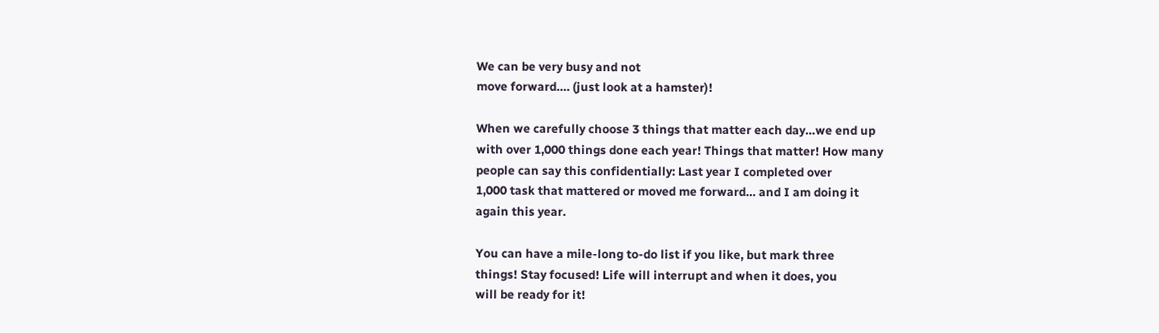We can be very busy and not
move forward…. (just look at a hamster)!

When we carefully choose 3 things that matter each day…we end up
with over 1,000 things done each year! Things that matter! How many
people can say this confidentially: Last year I completed over
1,000 task that mattered or moved me forward… and I am doing it
again this year.

You can have a mile-long to-do list if you like, but mark three
things! Stay focused! Life will interrupt and when it does, you
will be ready for it!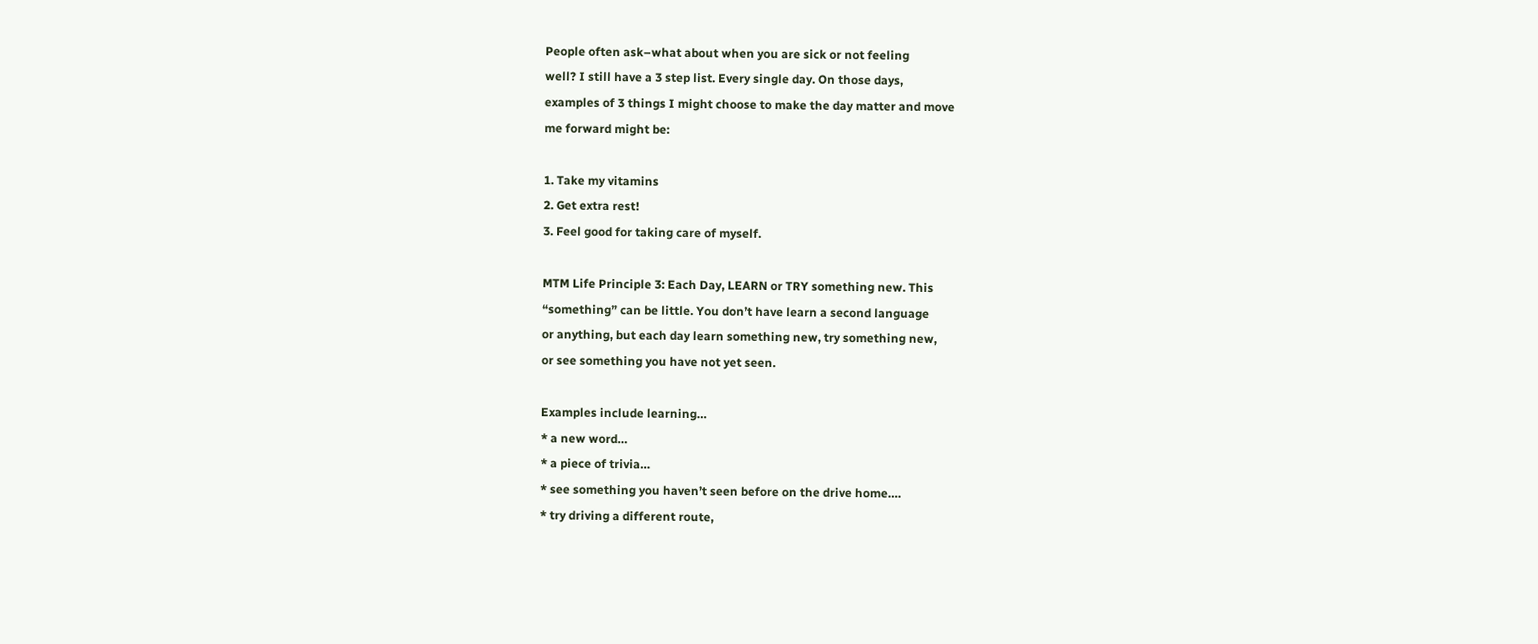People often ask–what about when you are sick or not feeling
well? I still have a 3 step list. Every single day. On those days,
examples of 3 things I might choose to make the day matter and move
me forward might be:

1. Take my vitamins
2. Get extra rest!
3. Feel good for taking care of myself.

MTM Life Principle 3: Each Day, LEARN or TRY something new. This
“something” can be little. You don’t have learn a second language
or anything, but each day learn something new, try something new,
or see something you have not yet seen.

Examples include learning…
* a new word…
* a piece of trivia…
* see something you haven’t seen before on the drive home….
* try driving a different route,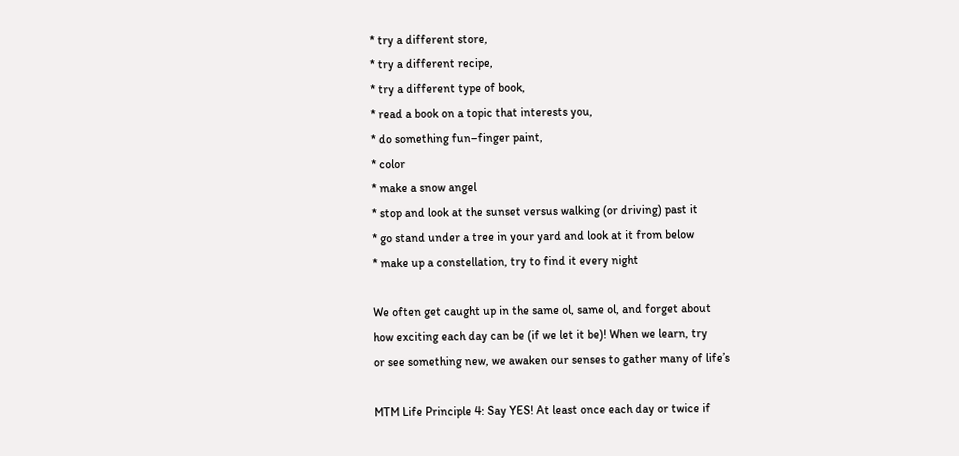* try a different store,
* try a different recipe,
* try a different type of book,
* read a book on a topic that interests you,
* do something fun–finger paint,
* color
* make a snow angel
* stop and look at the sunset versus walking (or driving) past it
* go stand under a tree in your yard and look at it from below
* make up a constellation, try to find it every night

We often get caught up in the same ol, same ol, and forget about
how exciting each day can be (if we let it be)! When we learn, try
or see something new, we awaken our senses to gather many of life’s

MTM Life Principle 4: Say YES! At least once each day or twice if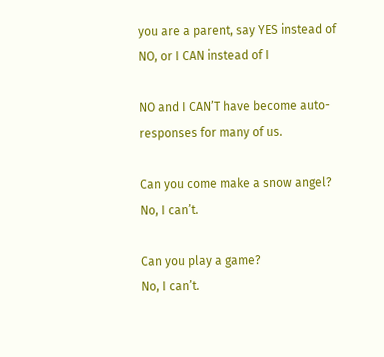you are a parent, say YES instead of NO, or I CAN instead of I

NO and I CAN’T have become auto-responses for many of us.

Can you come make a snow angel?
No, I can’t.

Can you play a game?
No, I can’t.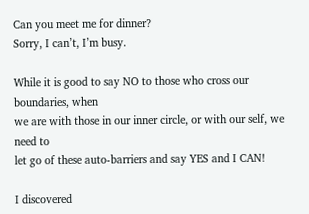Can you meet me for dinner?
Sorry, I can’t, I’m busy.

While it is good to say NO to those who cross our boundaries, when
we are with those in our inner circle, or with our self, we need to
let go of these auto-barriers and say YES and I CAN!

I discovered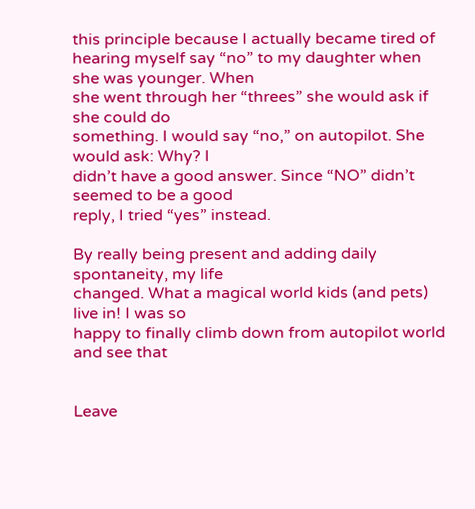this principle because I actually became tired of
hearing myself say “no” to my daughter when she was younger. When
she went through her “threes” she would ask if she could do
something. I would say “no,” on autopilot. She would ask: Why? I
didn’t have a good answer. Since “NO” didn’t seemed to be a good
reply, I tried “yes” instead.

By really being present and adding daily spontaneity, my life
changed. What a magical world kids (and pets) live in! I was so
happy to finally climb down from autopilot world and see that


Leave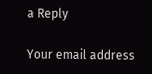a Reply

Your email address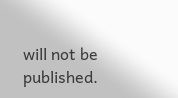will not be published.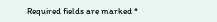Required fields are marked *